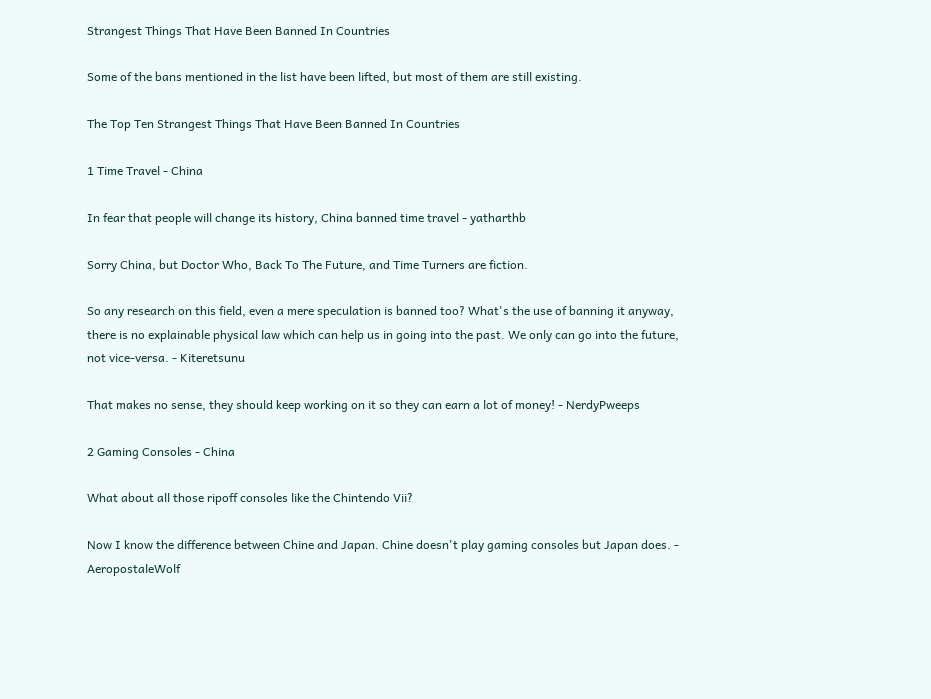Strangest Things That Have Been Banned In Countries

Some of the bans mentioned in the list have been lifted, but most of them are still existing.

The Top Ten Strangest Things That Have Been Banned In Countries

1 Time Travel - China

In fear that people will change its history, China banned time travel - yatharthb

Sorry China, but Doctor Who, Back To The Future, and Time Turners are fiction.

So any research on this field, even a mere speculation is banned too? What's the use of banning it anyway, there is no explainable physical law which can help us in going into the past. We only can go into the future, not vice-versa. - Kiteretsunu

That makes no sense, they should keep working on it so they can earn a lot of money! - NerdyPweeps

2 Gaming Consoles - China

What about all those ripoff consoles like the Chintendo Vii?

Now I know the difference between Chine and Japan. Chine doesn't play gaming consoles but Japan does. - AeropostaleWolf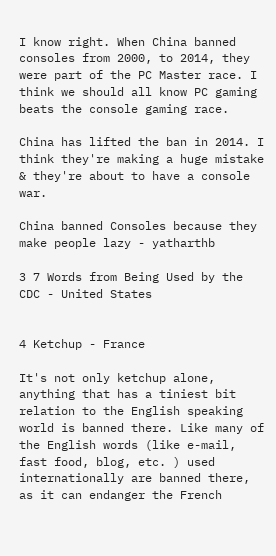I know right. When China banned consoles from 2000, to 2014, they were part of the PC Master race. I think we should all know PC gaming beats the console gaming race.

China has lifted the ban in 2014. I think they're making a huge mistake & they're about to have a console war.

China banned Consoles because they make people lazy - yatharthb

3 7 Words from Being Used by the CDC - United States


4 Ketchup - France

It's not only ketchup alone, anything that has a tiniest bit relation to the English speaking world is banned there. Like many of the English words (like e-mail, fast food, blog, etc. ) used internationally are banned there, as it can endanger the French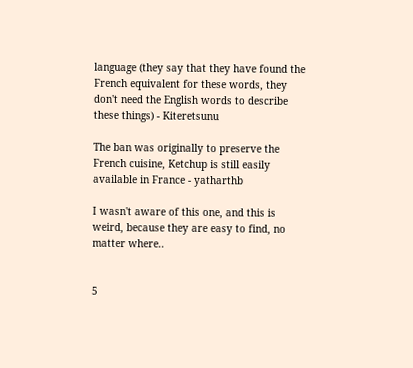language (they say that they have found the French equivalent for these words, they don't need the English words to describe these things) - Kiteretsunu

The ban was originally to preserve the French cuisine, Ketchup is still easily available in France - yatharthb

I wasn't aware of this one, and this is weird, because they are easy to find, no matter where..


5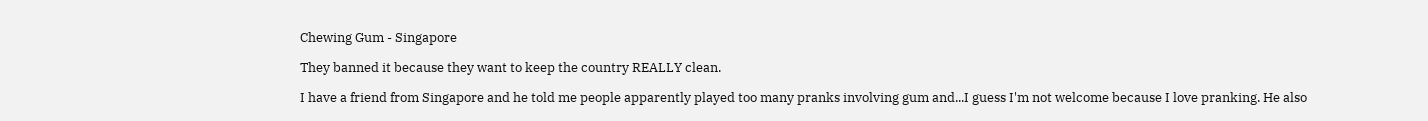Chewing Gum - Singapore

They banned it because they want to keep the country REALLY clean.

I have a friend from Singapore and he told me people apparently played too many pranks involving gum and...I guess I'm not welcome because I love pranking. He also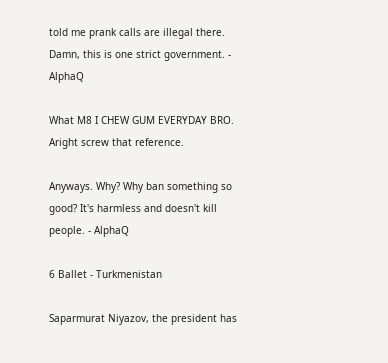told me prank calls are illegal there. Damn, this is one strict government. - AlphaQ

What M8 I CHEW GUM EVERYDAY BRO. Aright screw that reference.

Anyways. Why? Why ban something so good? It's harmless and doesn't kill people. - AlphaQ

6 Ballet - Turkmenistan

Saparmurat Niyazov, the president has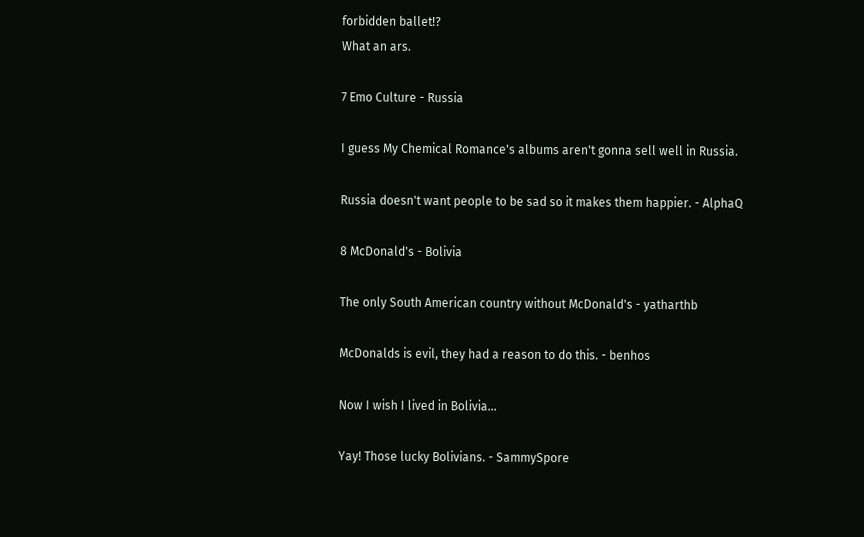forbidden ballet!?
What an ars.

7 Emo Culture - Russia

I guess My Chemical Romance's albums aren't gonna sell well in Russia.

Russia doesn't want people to be sad so it makes them happier. - AlphaQ

8 McDonald's - Bolivia

The only South American country without McDonald's - yatharthb

McDonalds is evil, they had a reason to do this. - benhos

Now I wish I lived in Bolivia...

Yay! Those lucky Bolivians. - SammySpore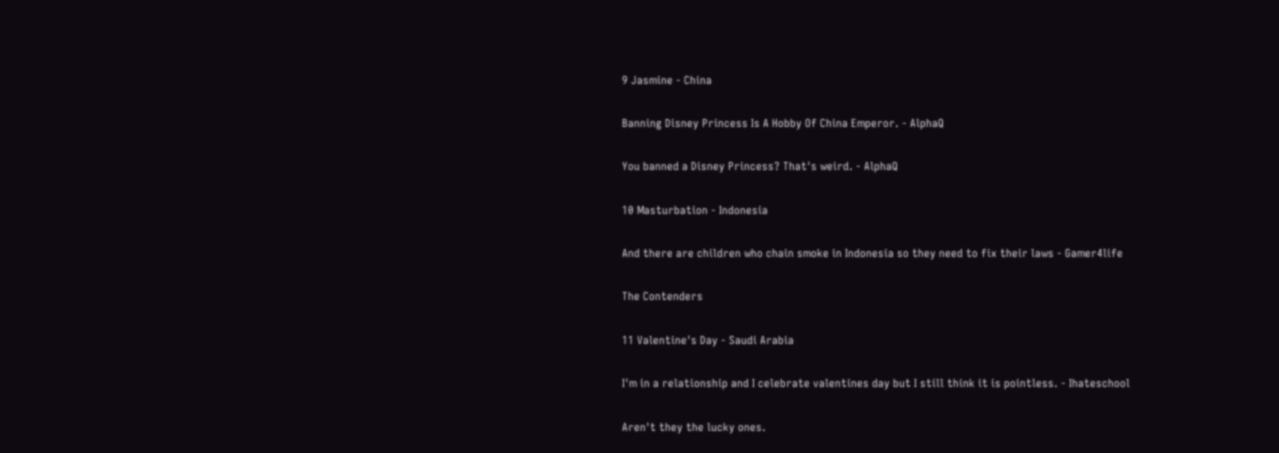9 Jasmine - China

Banning Disney Princess Is A Hobby Of China Emperor. - AlphaQ

You banned a Disney Princess? That's weird. - AlphaQ

10 Masturbation - Indonesia

And there are children who chain smoke in Indonesia so they need to fix their laws - Gamer4life

The Contenders

11 Valentine's Day - Saudi Arabia

I'm in a relationship and I celebrate valentines day but I still think it is pointless. - Ihateschool

Aren't they the lucky ones.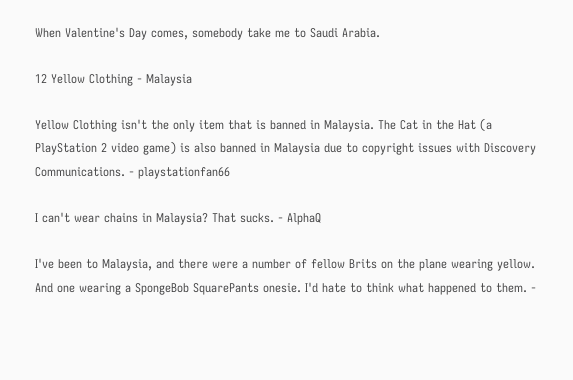When Valentine's Day comes, somebody take me to Saudi Arabia.

12 Yellow Clothing - Malaysia

Yellow Clothing isn't the only item that is banned in Malaysia. The Cat in the Hat (a PlayStation 2 video game) is also banned in Malaysia due to copyright issues with Discovery Communications. - playstationfan66

I can't wear chains in Malaysia? That sucks. - AlphaQ

I've been to Malaysia, and there were a number of fellow Brits on the plane wearing yellow. And one wearing a SpongeBob SquarePants onesie. I'd hate to think what happened to them. -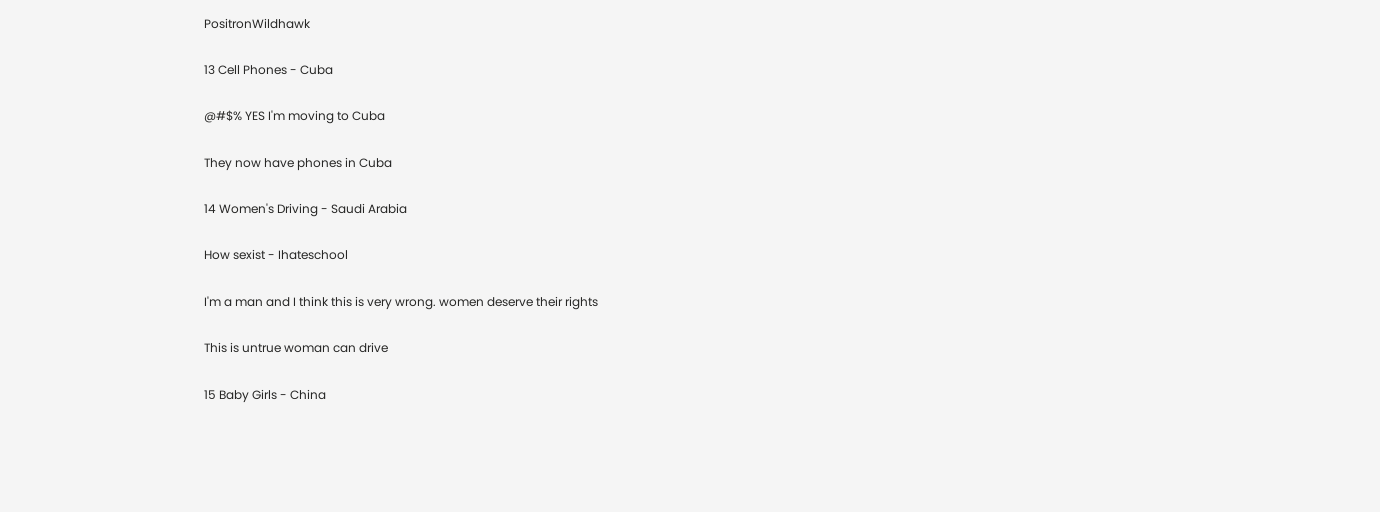PositronWildhawk

13 Cell Phones - Cuba

@#$% YES I'm moving to Cuba

They now have phones in Cuba

14 Women's Driving - Saudi Arabia

How sexist - Ihateschool

I'm a man and I think this is very wrong. women deserve their rights

This is untrue woman can drive

15 Baby Girls - China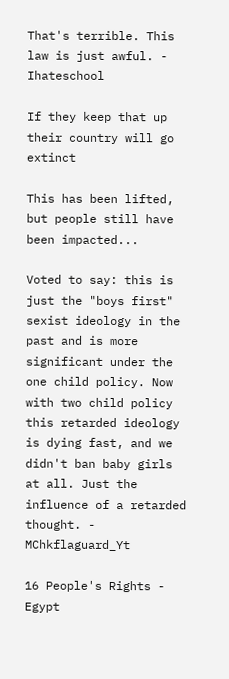That's terrible. This law is just awful. - Ihateschool

If they keep that up their country will go extinct

This has been lifted, but people still have been impacted...

Voted to say: this is just the "boys first" sexist ideology in the past and is more significant under the one child policy. Now with two child policy this retarded ideology is dying fast, and we didn't ban baby girls at all. Just the influence of a retarded thought. - MChkflaguard_Yt

16 People's Rights - Egypt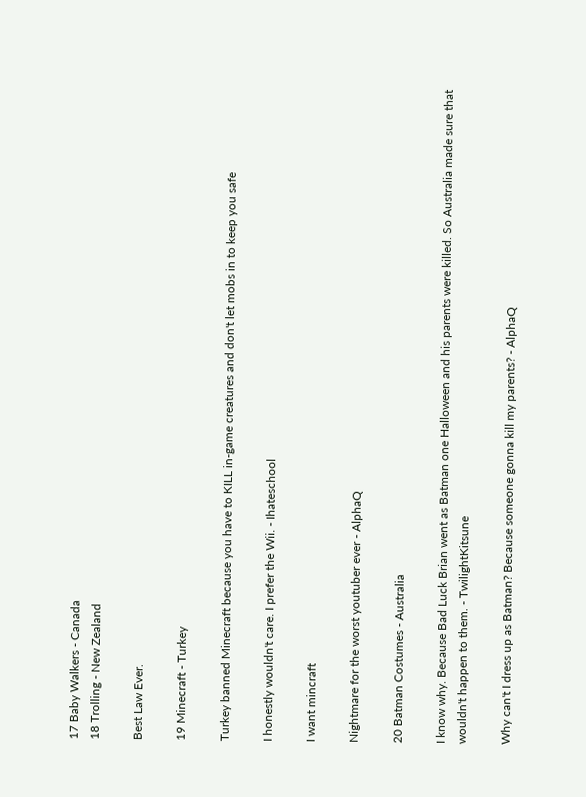17 Baby Walkers - Canada
18 Trolling - New Zealand

Best Law Ever.

19 Minecraft - Turkey

Turkey banned Minecraft because you have to KILL in-game creatures and don't let mobs in to keep you safe

I honestly wouldn't care. I prefer the Wii. - Ihateschool

I want mincraft

Nightmare for the worst youtuber ever - AlphaQ

20 Batman Costumes - Australia

I know why. Because Bad Luck Brian went as Batman one Halloween and his parents were killed. So Australia made sure that wouldn't happen to them. - TwilightKitsune

Why can't I dress up as Batman? Because someone gonna kill my parents? - AlphaQ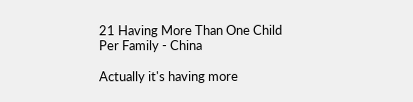21 Having More Than One Child Per Family - China

Actually it's having more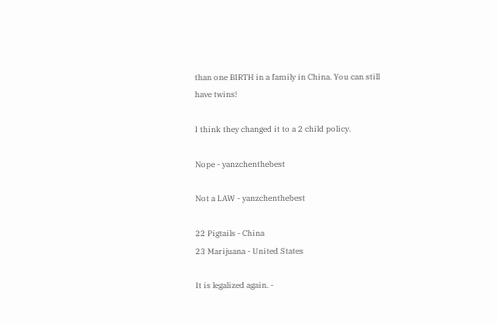than one BIRTH in a family in China. You can still have twins!

I think they changed it to a 2 child policy.

Nope - yanzchenthebest

Not a LAW - yanzchenthebest

22 Pigtails - China
23 Marijuana - United States

It is legalized again. -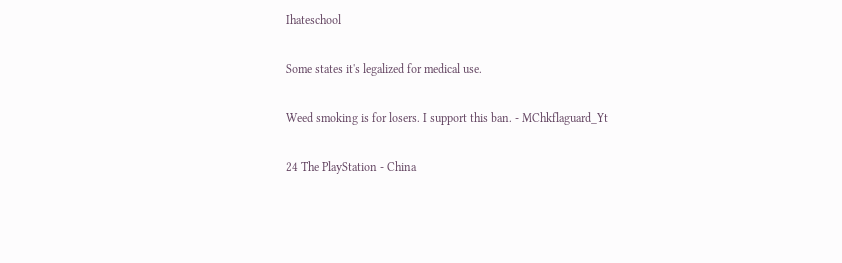Ihateschool

Some states it's legalized for medical use.

Weed smoking is for losers. I support this ban. - MChkflaguard_Yt

24 The PlayStation - China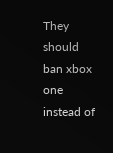They should ban xbox one instead of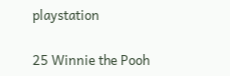playstation

25 Winnie the Pooh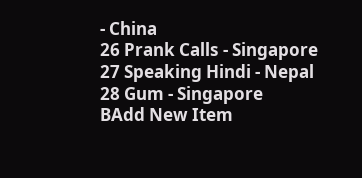- China
26 Prank Calls - Singapore
27 Speaking Hindi - Nepal
28 Gum - Singapore
BAdd New Item